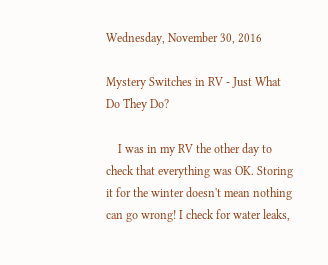Wednesday, November 30, 2016

Mystery Switches in RV - Just What Do They Do?

    I was in my RV the other day to check that everything was OK. Storing it for the winter doesn't mean nothing can go wrong! I check for water leaks,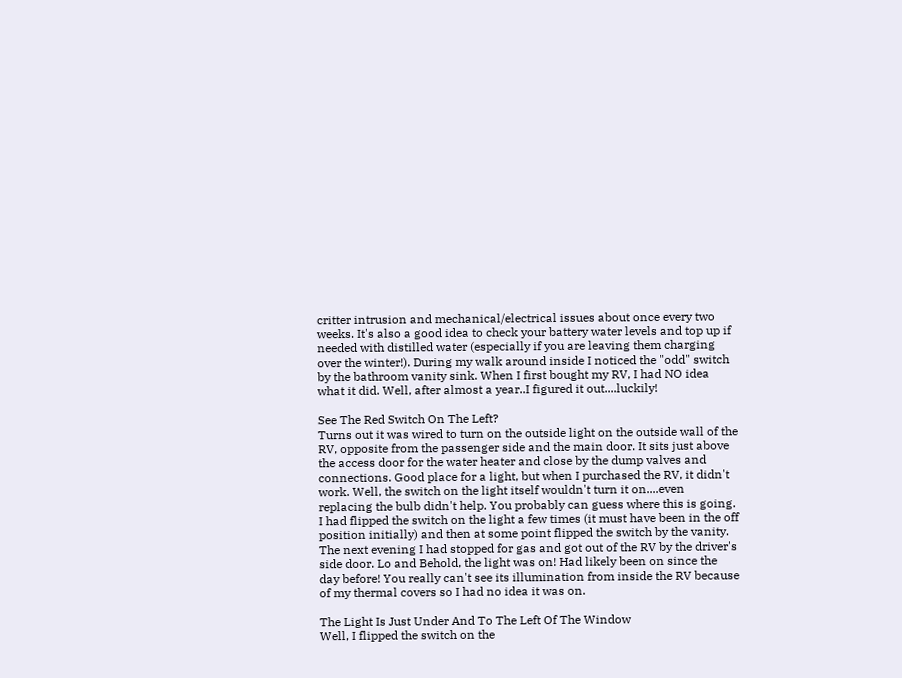critter intrusion and mechanical/electrical issues about once every two weeks. It's also a good idea to check your battery water levels and top up if needed with distilled water (especially if you are leaving them charging over the winter!). During my walk around inside I noticed the "odd" switch by the bathroom vanity sink. When I first bought my RV, I had NO idea what it did. Well, after almost a year..I figured it out....luckily!

See The Red Switch On The Left?
Turns out it was wired to turn on the outside light on the outside wall of the RV, opposite from the passenger side and the main door. It sits just above the access door for the water heater and close by the dump valves and connections. Good place for a light, but when I purchased the RV, it didn't work. Well, the switch on the light itself wouldn't turn it on....even replacing the bulb didn't help. You probably can guess where this is going. I had flipped the switch on the light a few times (it must have been in the off position initially) and then at some point flipped the switch by the vanity. The next evening I had stopped for gas and got out of the RV by the driver's side door. Lo and Behold, the light was on! Had likely been on since the day before! You really can't see its illumination from inside the RV because of my thermal covers so I had no idea it was on.

The Light Is Just Under And To The Left Of The Window
Well, I flipped the switch on the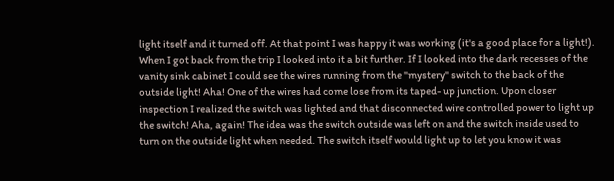light itself and it turned off. At that point I was happy it was working (it's a good place for a light!). When I got back from the trip I looked into it a bit further. If I looked into the dark recesses of the vanity sink cabinet I could see the wires running from the "mystery" switch to the back of the outside light! Aha! One of the wires had come lose from its taped- up junction. Upon closer inspection I realized the switch was lighted and that disconnected wire controlled power to light up the switch! Aha, again! The idea was the switch outside was left on and the switch inside used to turn on the outside light when needed. The switch itself would light up to let you know it was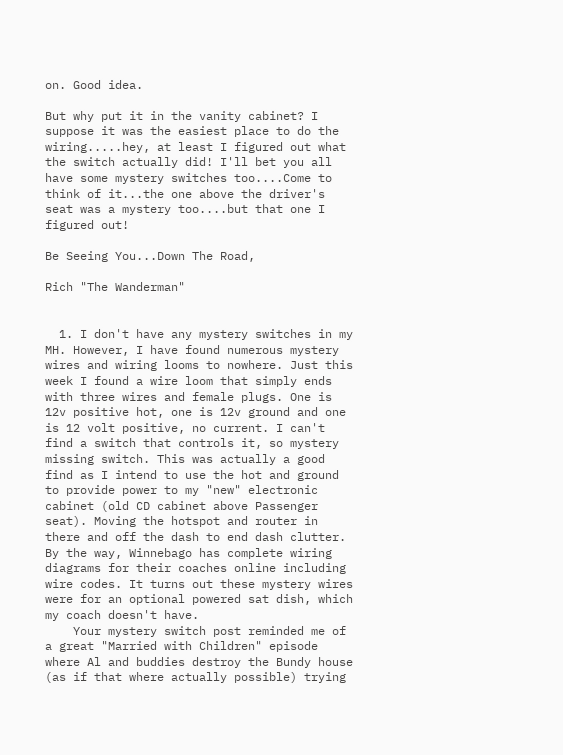on. Good idea.

But why put it in the vanity cabinet? I suppose it was the easiest place to do the wiring.....hey, at least I figured out what the switch actually did! I'll bet you all have some mystery switches too....Come to think of it...the one above the driver's seat was a mystery too....but that one I figured out!

Be Seeing You...Down The Road,

Rich "The Wanderman"


  1. I don't have any mystery switches in my MH. However, I have found numerous mystery wires and wiring looms to nowhere. Just this week I found a wire loom that simply ends with three wires and female plugs. One is 12v positive hot, one is 12v ground and one is 12 volt positive, no current. I can't find a switch that controls it, so mystery missing switch. This was actually a good find as I intend to use the hot and ground to provide power to my "new" electronic cabinet (old CD cabinet above Passenger seat). Moving the hotspot and router in there and off the dash to end dash clutter. By the way, Winnebago has complete wiring diagrams for their coaches online including wire codes. It turns out these mystery wires were for an optional powered sat dish, which my coach doesn't have.
    Your mystery switch post reminded me of a great "Married with Children" episode where Al and buddies destroy the Bundy house (as if that where actually possible) trying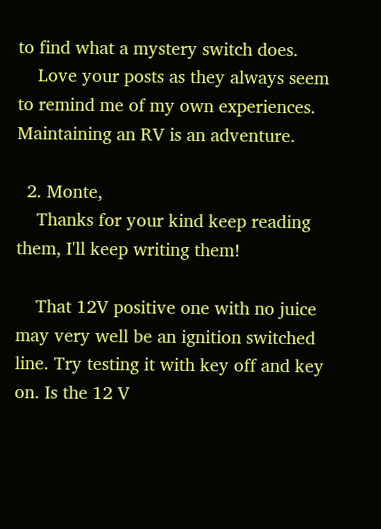to find what a mystery switch does.
    Love your posts as they always seem to remind me of my own experiences. Maintaining an RV is an adventure.

  2. Monte,
    Thanks for your kind keep reading them, I'll keep writing them!

    That 12V positive one with no juice may very well be an ignition switched line. Try testing it with key off and key on. Is the 12 V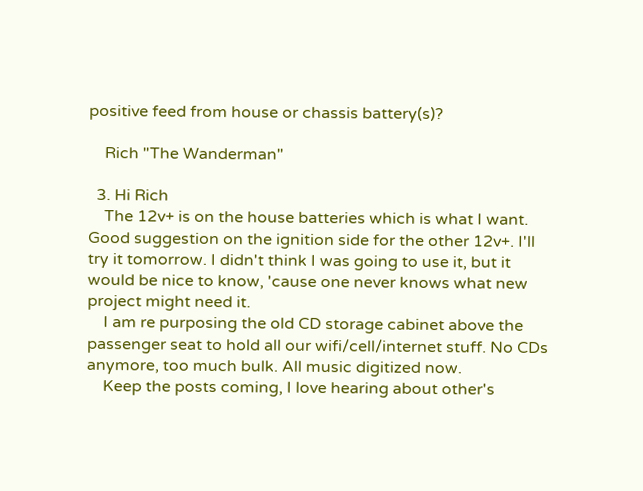positive feed from house or chassis battery(s)?

    Rich "The Wanderman"

  3. Hi Rich
    The 12v+ is on the house batteries which is what I want. Good suggestion on the ignition side for the other 12v+. I'll try it tomorrow. I didn't think I was going to use it, but it would be nice to know, 'cause one never knows what new project might need it.
    I am re purposing the old CD storage cabinet above the passenger seat to hold all our wifi/cell/internet stuff. No CDs anymore, too much bulk. All music digitized now.
    Keep the posts coming, I love hearing about other's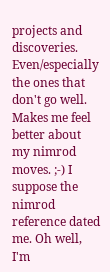projects and discoveries. Even/especially the ones that don't go well. Makes me feel better about my nimrod moves. ;-) I suppose the nimrod reference dated me. Oh well, I'm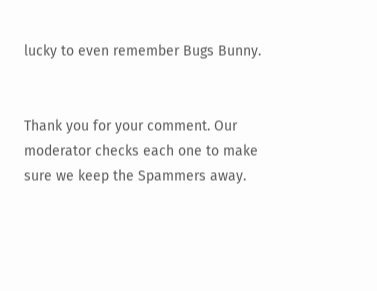lucky to even remember Bugs Bunny.


Thank you for your comment. Our moderator checks each one to make sure we keep the Spammers away.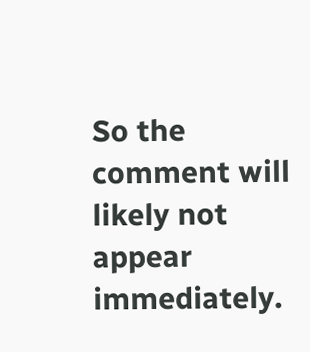So the comment will likely not appear immediately.